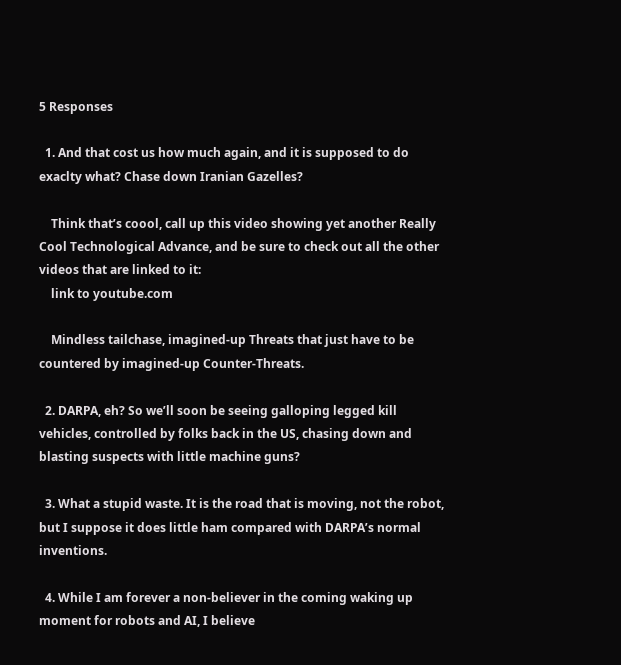5 Responses

  1. And that cost us how much again, and it is supposed to do exaclty what? Chase down Iranian Gazelles?

    Think that’s coool, call up this video showing yet another Really Cool Technological Advance, and be sure to check out all the other videos that are linked to it:
    link to youtube.com

    Mindless tailchase, imagined-up Threats that just have to be countered by imagined-up Counter-Threats.

  2. DARPA, eh? So we’ll soon be seeing galloping legged kill vehicles, controlled by folks back in the US, chasing down and blasting suspects with little machine guns?

  3. What a stupid waste. It is the road that is moving, not the robot, but I suppose it does little ham compared with DARPA’s normal inventions.

  4. While I am forever a non-believer in the coming waking up moment for robots and AI, I believe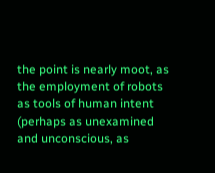the point is nearly moot, as the employment of robots as tools of human intent (perhaps as unexamined and unconscious, as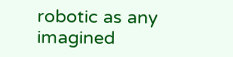robotic as any imagined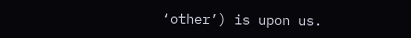‘other’) is upon us.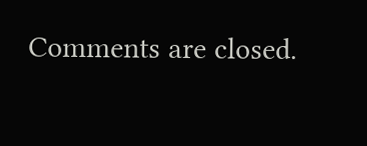Comments are closed.